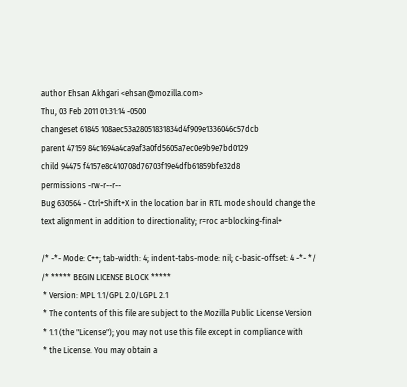author Ehsan Akhgari <ehsan@mozilla.com>
Thu, 03 Feb 2011 01:31:14 -0500
changeset 61845 108aec53a28051831834d4f909e1336046c57dcb
parent 47159 84c1694a4ca9af3a0fd5605a7ec0e9b9e7bd0129
child 94475 f4157e8c410708d76703f19e4dfb61859bfe32d8
permissions -rw-r--r--
Bug 630564 - Ctrl+Shift+X in the location bar in RTL mode should change the text alignment in addition to directionality; r=roc a=blocking-final+

/* -*- Mode: C++; tab-width: 4; indent-tabs-mode: nil; c-basic-offset: 4 -*- */
/* ***** BEGIN LICENSE BLOCK *****
 * Version: MPL 1.1/GPL 2.0/LGPL 2.1
 * The contents of this file are subject to the Mozilla Public License Version
 * 1.1 (the "License"); you may not use this file except in compliance with
 * the License. You may obtain a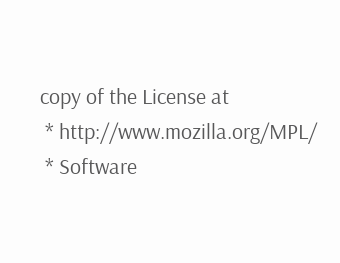copy of the License at
 * http://www.mozilla.org/MPL/
 * Software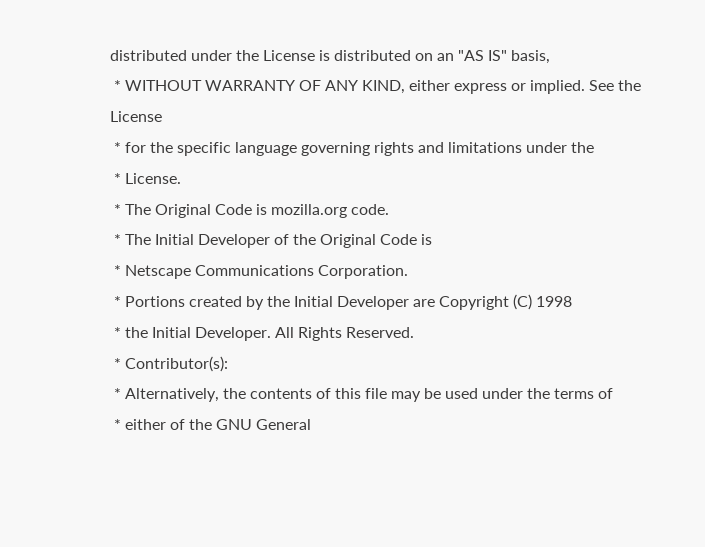distributed under the License is distributed on an "AS IS" basis,
 * WITHOUT WARRANTY OF ANY KIND, either express or implied. See the License
 * for the specific language governing rights and limitations under the
 * License.
 * The Original Code is mozilla.org code.
 * The Initial Developer of the Original Code is
 * Netscape Communications Corporation.
 * Portions created by the Initial Developer are Copyright (C) 1998
 * the Initial Developer. All Rights Reserved.
 * Contributor(s):
 * Alternatively, the contents of this file may be used under the terms of
 * either of the GNU General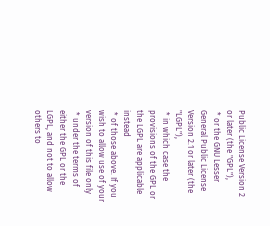Public License Version 2 or later (the "GPL"),
 * or the GNU Lesser General Public License Version 2.1 or later (the "LGPL"),
 * in which case the provisions of the GPL or the LGPL are applicable instead
 * of those above. If you wish to allow use of your version of this file only
 * under the terms of either the GPL or the LGPL, and not to allow others to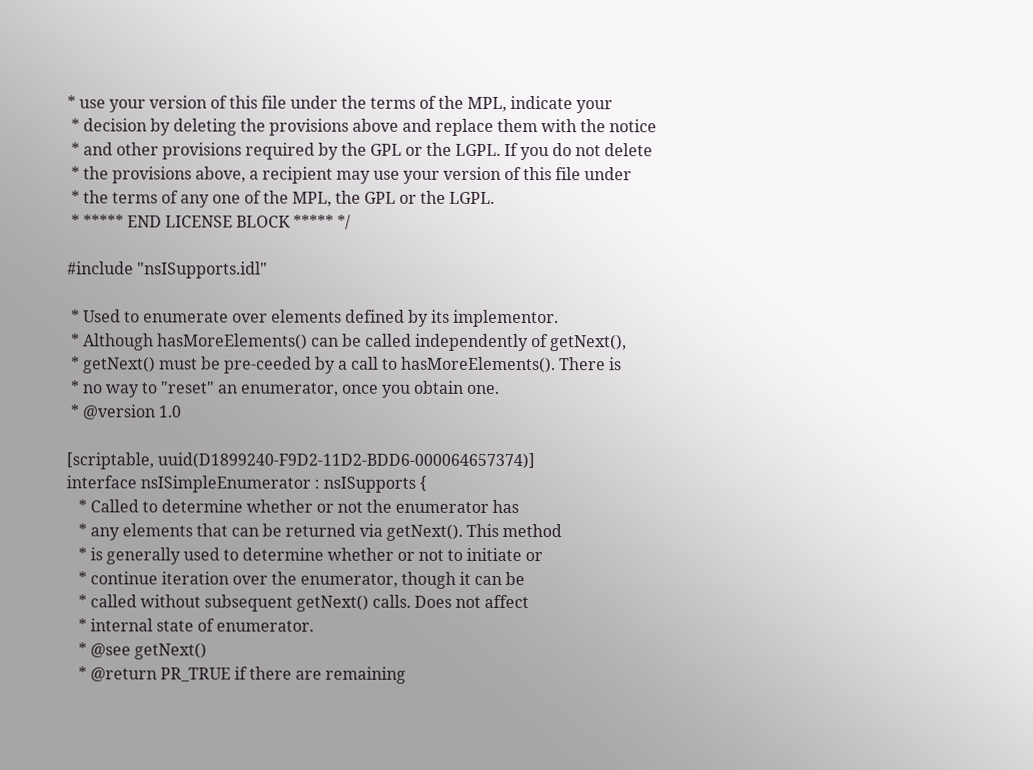* use your version of this file under the terms of the MPL, indicate your
 * decision by deleting the provisions above and replace them with the notice
 * and other provisions required by the GPL or the LGPL. If you do not delete
 * the provisions above, a recipient may use your version of this file under
 * the terms of any one of the MPL, the GPL or the LGPL.
 * ***** END LICENSE BLOCK ***** */

#include "nsISupports.idl"

 * Used to enumerate over elements defined by its implementor.
 * Although hasMoreElements() can be called independently of getNext(),
 * getNext() must be pre-ceeded by a call to hasMoreElements(). There is
 * no way to "reset" an enumerator, once you obtain one.
 * @version 1.0

[scriptable, uuid(D1899240-F9D2-11D2-BDD6-000064657374)]
interface nsISimpleEnumerator : nsISupports {
   * Called to determine whether or not the enumerator has
   * any elements that can be returned via getNext(). This method
   * is generally used to determine whether or not to initiate or
   * continue iteration over the enumerator, though it can be
   * called without subsequent getNext() calls. Does not affect
   * internal state of enumerator.
   * @see getNext()
   * @return PR_TRUE if there are remaining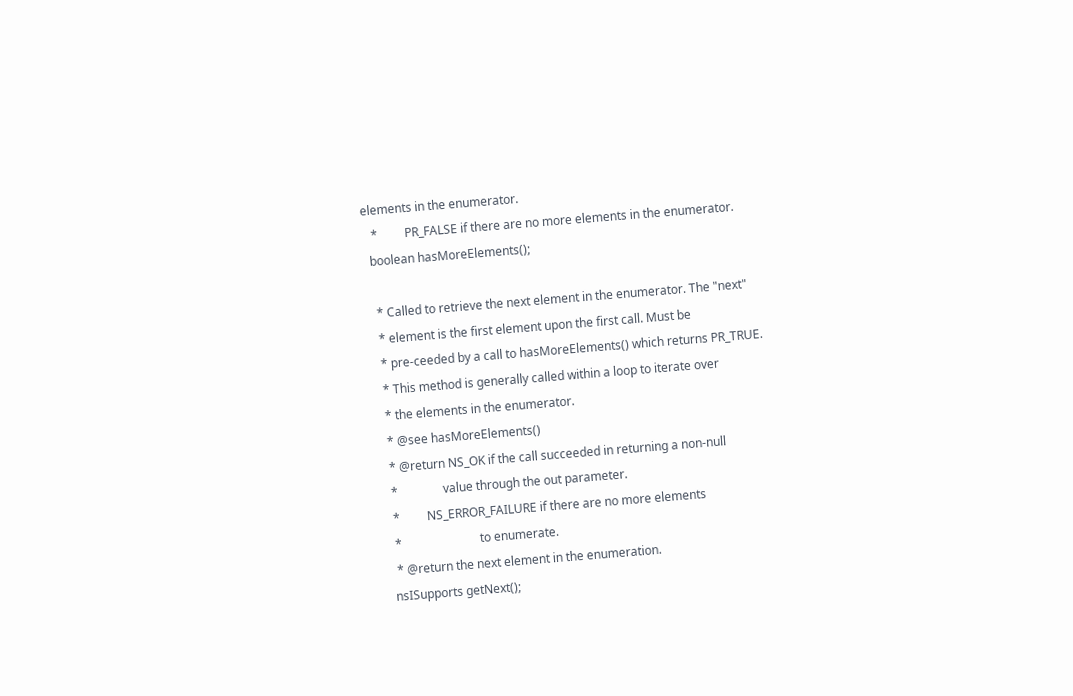elements in the enumerator.
   *         PR_FALSE if there are no more elements in the enumerator.
  boolean hasMoreElements();

   * Called to retrieve the next element in the enumerator. The "next"
   * element is the first element upon the first call. Must be
   * pre-ceeded by a call to hasMoreElements() which returns PR_TRUE.
   * This method is generally called within a loop to iterate over
   * the elements in the enumerator.
   * @see hasMoreElements()
   * @return NS_OK if the call succeeded in returning a non-null
   *               value through the out parameter.
   *         NS_ERROR_FAILURE if there are no more elements
   *                          to enumerate.
   * @return the next element in the enumeration.
  nsISupports getNext();